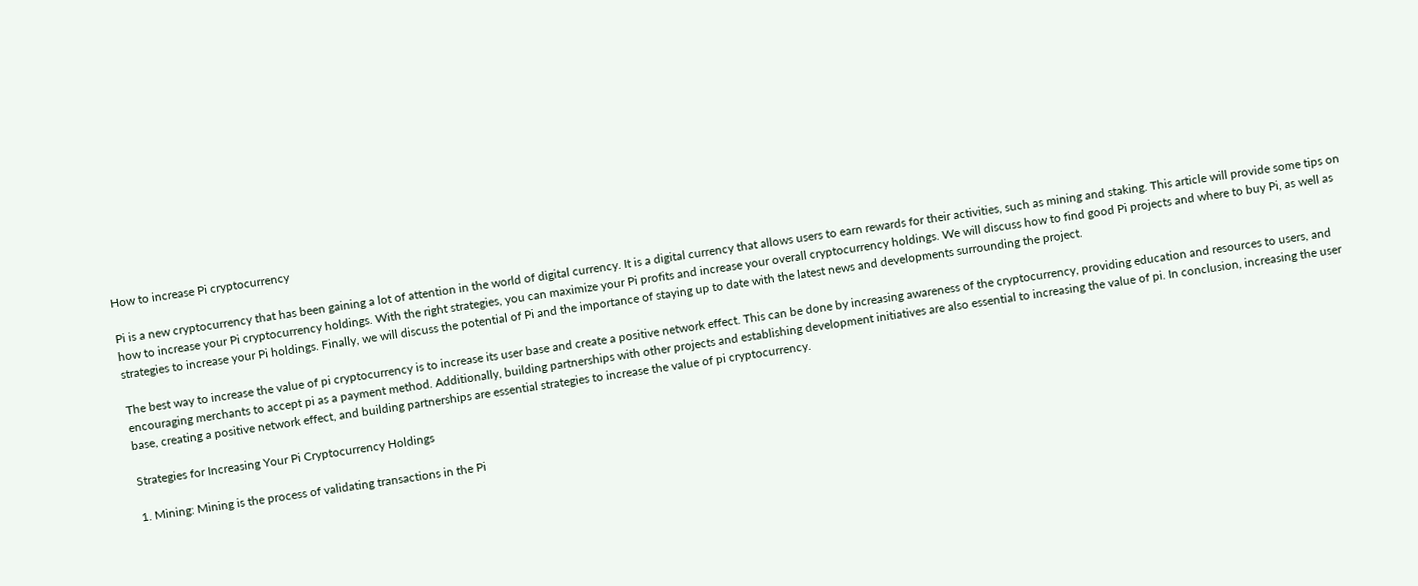How to increase Pi cryptocurrency

Pi is a new cryptocurrency that has been gaining a lot of attention in the world of digital currency. It is a digital currency that allows users to earn rewards for their activities, such as mining and staking. This article will provide some tips on how to increase your Pi cryptocurrency holdings. With the right strategies, you can maximize your Pi profits and increase your overall cryptocurrency holdings. We will discuss how to find good Pi projects and where to buy Pi, as well as strategies to increase your Pi holdings. Finally, we will discuss the potential of Pi and the importance of staying up to date with the latest news and developments surrounding the project.

The best way to increase the value of pi cryptocurrency is to increase its user base and create a positive network effect. This can be done by increasing awareness of the cryptocurrency, providing education and resources to users, and encouraging merchants to accept pi as a payment method. Additionally, building partnerships with other projects and establishing development initiatives are also essential to increasing the value of pi. In conclusion, increasing the user base, creating a positive network effect, and building partnerships are essential strategies to increase the value of pi cryptocurrency.

Strategies for Increasing Your Pi Cryptocurrency Holdings

1. Mining: Mining is the process of validating transactions in the Pi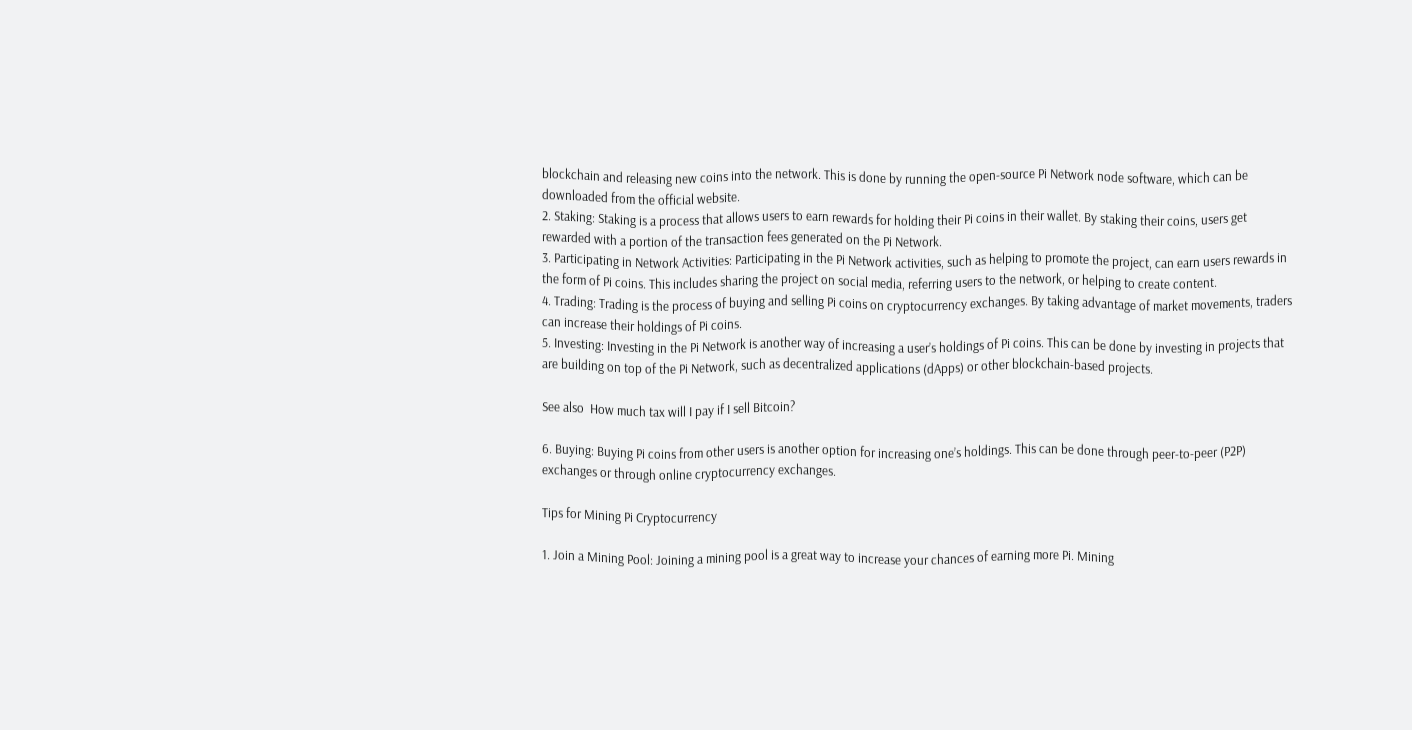blockchain and releasing new coins into the network. This is done by running the open-source Pi Network node software, which can be downloaded from the official website.
2. Staking: Staking is a process that allows users to earn rewards for holding their Pi coins in their wallet. By staking their coins, users get rewarded with a portion of the transaction fees generated on the Pi Network.
3. Participating in Network Activities: Participating in the Pi Network activities, such as helping to promote the project, can earn users rewards in the form of Pi coins. This includes sharing the project on social media, referring users to the network, or helping to create content.
4. Trading: Trading is the process of buying and selling Pi coins on cryptocurrency exchanges. By taking advantage of market movements, traders can increase their holdings of Pi coins.
5. Investing: Investing in the Pi Network is another way of increasing a user’s holdings of Pi coins. This can be done by investing in projects that are building on top of the Pi Network, such as decentralized applications (dApps) or other blockchain-based projects.

See also  How much tax will I pay if I sell Bitcoin?

6. Buying: Buying Pi coins from other users is another option for increasing one’s holdings. This can be done through peer-to-peer (P2P) exchanges or through online cryptocurrency exchanges.

Tips for Mining Pi Cryptocurrency

1. Join a Mining Pool: Joining a mining pool is a great way to increase your chances of earning more Pi. Mining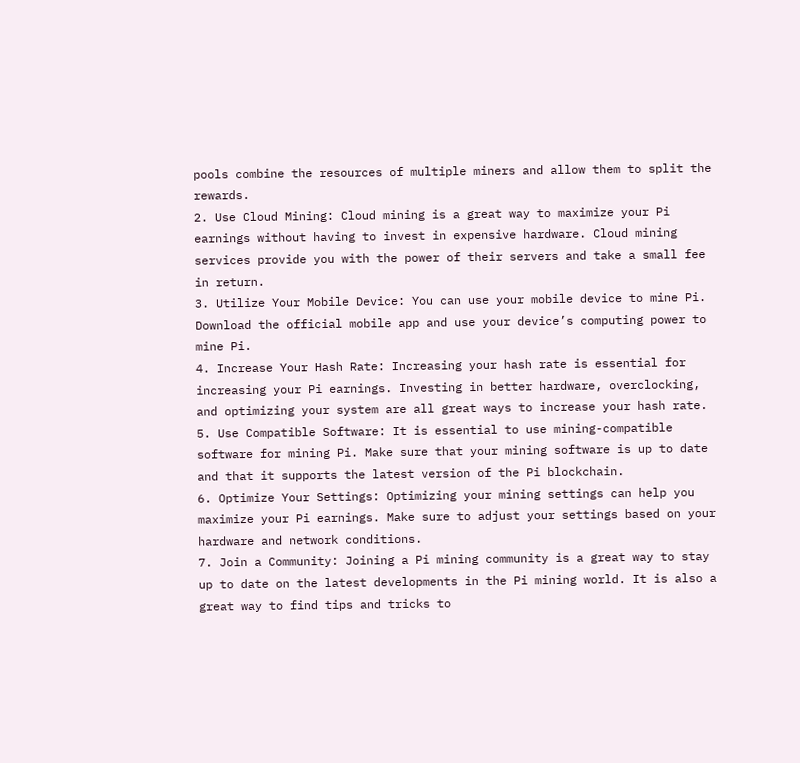pools combine the resources of multiple miners and allow them to split the rewards.
2. Use Cloud Mining: Cloud mining is a great way to maximize your Pi earnings without having to invest in expensive hardware. Cloud mining services provide you with the power of their servers and take a small fee in return.
3. Utilize Your Mobile Device: You can use your mobile device to mine Pi. Download the official mobile app and use your device’s computing power to mine Pi.
4. Increase Your Hash Rate: Increasing your hash rate is essential for increasing your Pi earnings. Investing in better hardware, overclocking, and optimizing your system are all great ways to increase your hash rate.
5. Use Compatible Software: It is essential to use mining-compatible software for mining Pi. Make sure that your mining software is up to date and that it supports the latest version of the Pi blockchain.
6. Optimize Your Settings: Optimizing your mining settings can help you maximize your Pi earnings. Make sure to adjust your settings based on your hardware and network conditions.
7. Join a Community: Joining a Pi mining community is a great way to stay up to date on the latest developments in the Pi mining world. It is also a great way to find tips and tricks to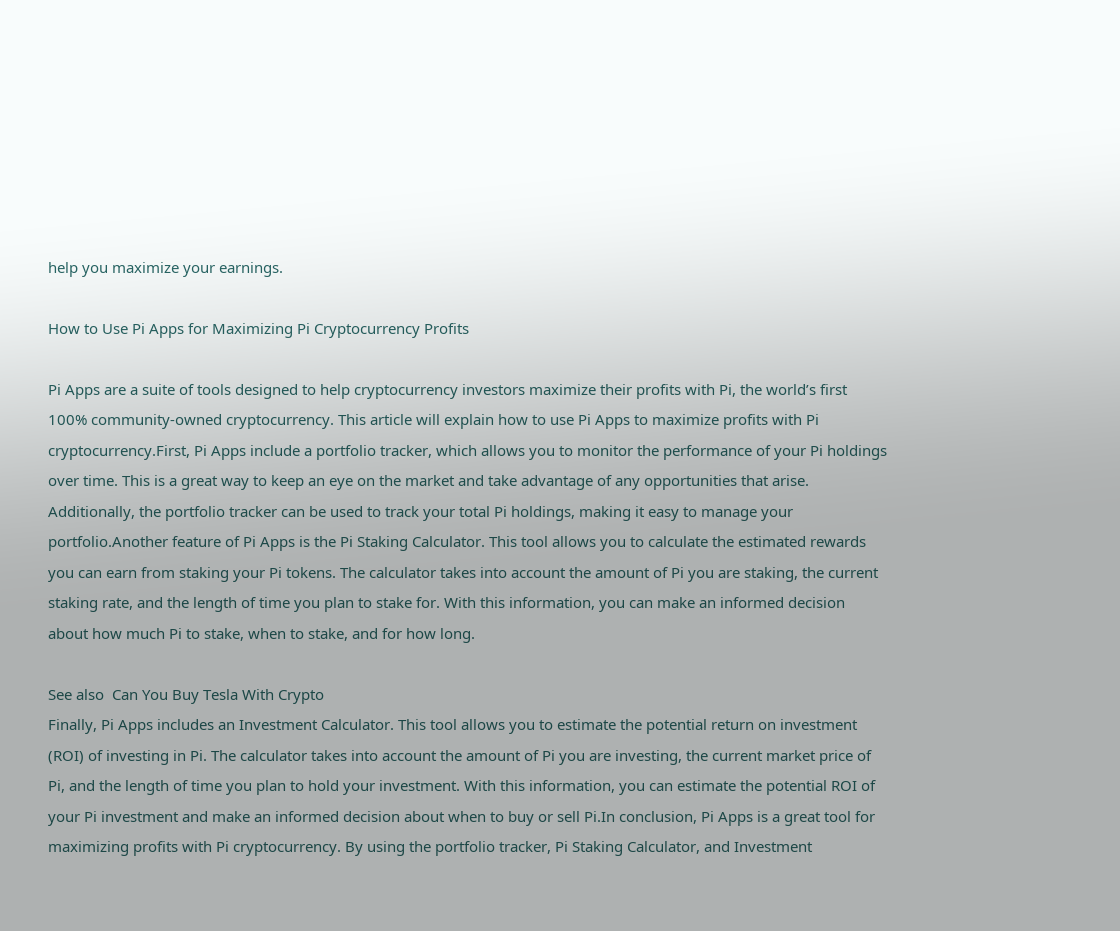help you maximize your earnings.

How to Use Pi Apps for Maximizing Pi Cryptocurrency Profits

Pi Apps are a suite of tools designed to help cryptocurrency investors maximize their profits with Pi, the world’s first 100% community-owned cryptocurrency. This article will explain how to use Pi Apps to maximize profits with Pi cryptocurrency.First, Pi Apps include a portfolio tracker, which allows you to monitor the performance of your Pi holdings over time. This is a great way to keep an eye on the market and take advantage of any opportunities that arise. Additionally, the portfolio tracker can be used to track your total Pi holdings, making it easy to manage your portfolio.Another feature of Pi Apps is the Pi Staking Calculator. This tool allows you to calculate the estimated rewards you can earn from staking your Pi tokens. The calculator takes into account the amount of Pi you are staking, the current staking rate, and the length of time you plan to stake for. With this information, you can make an informed decision about how much Pi to stake, when to stake, and for how long.

See also  Can You Buy Tesla With Crypto
Finally, Pi Apps includes an Investment Calculator. This tool allows you to estimate the potential return on investment (ROI) of investing in Pi. The calculator takes into account the amount of Pi you are investing, the current market price of Pi, and the length of time you plan to hold your investment. With this information, you can estimate the potential ROI of your Pi investment and make an informed decision about when to buy or sell Pi.In conclusion, Pi Apps is a great tool for maximizing profits with Pi cryptocurrency. By using the portfolio tracker, Pi Staking Calculator, and Investment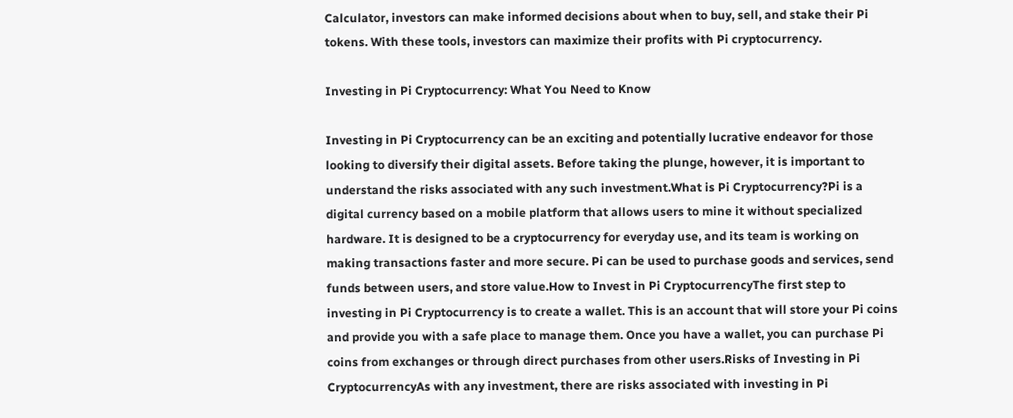Calculator, investors can make informed decisions about when to buy, sell, and stake their Pi tokens. With these tools, investors can maximize their profits with Pi cryptocurrency.

Investing in Pi Cryptocurrency: What You Need to Know

Investing in Pi Cryptocurrency can be an exciting and potentially lucrative endeavor for those looking to diversify their digital assets. Before taking the plunge, however, it is important to understand the risks associated with any such investment.What is Pi Cryptocurrency?Pi is a digital currency based on a mobile platform that allows users to mine it without specialized hardware. It is designed to be a cryptocurrency for everyday use, and its team is working on making transactions faster and more secure. Pi can be used to purchase goods and services, send funds between users, and store value.How to Invest in Pi CryptocurrencyThe first step to investing in Pi Cryptocurrency is to create a wallet. This is an account that will store your Pi coins and provide you with a safe place to manage them. Once you have a wallet, you can purchase Pi coins from exchanges or through direct purchases from other users.Risks of Investing in Pi CryptocurrencyAs with any investment, there are risks associated with investing in Pi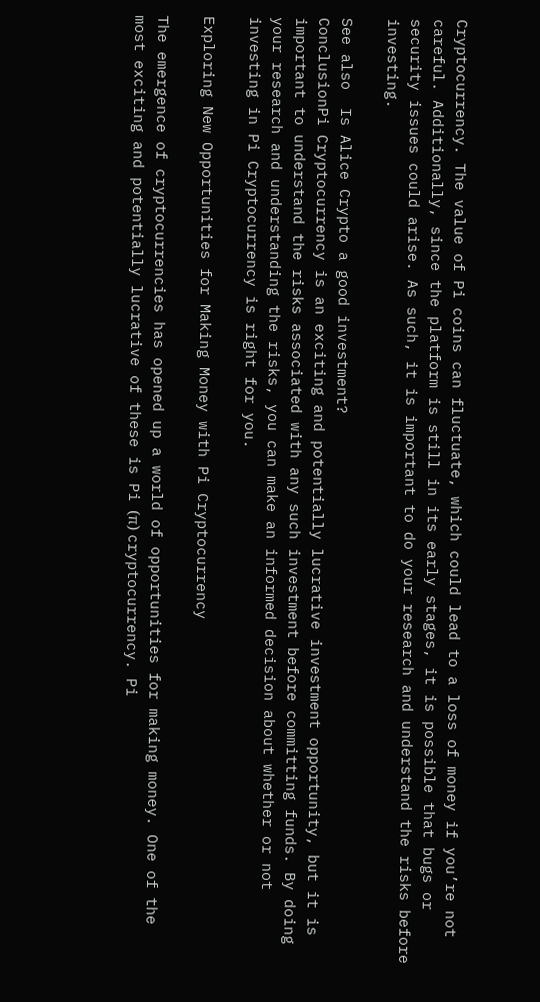Cryptocurrency. The value of Pi coins can fluctuate, which could lead to a loss of money if you’re not careful. Additionally, since the platform is still in its early stages, it is possible that bugs or security issues could arise. As such, it is important to do your research and understand the risks before investing.

See also  Is Alice Crypto a good investment?
ConclusionPi Cryptocurrency is an exciting and potentially lucrative investment opportunity, but it is important to understand the risks associated with any such investment before committing funds. By doing your research and understanding the risks, you can make an informed decision about whether or not investing in Pi Cryptocurrency is right for you.

Exploring New Opportunities for Making Money with Pi Cryptocurrency

The emergence of cryptocurrencies has opened up a world of opportunities for making money. One of the most exciting and potentially lucrative of these is Pi (π) cryptocurrency. Pi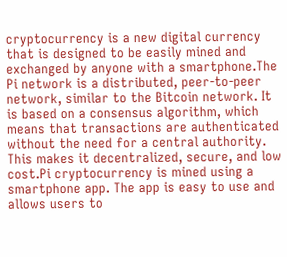cryptocurrency is a new digital currency that is designed to be easily mined and exchanged by anyone with a smartphone.The Pi network is a distributed, peer-to-peer network, similar to the Bitcoin network. It is based on a consensus algorithm, which means that transactions are authenticated without the need for a central authority. This makes it decentralized, secure, and low cost.Pi cryptocurrency is mined using a smartphone app. The app is easy to use and allows users to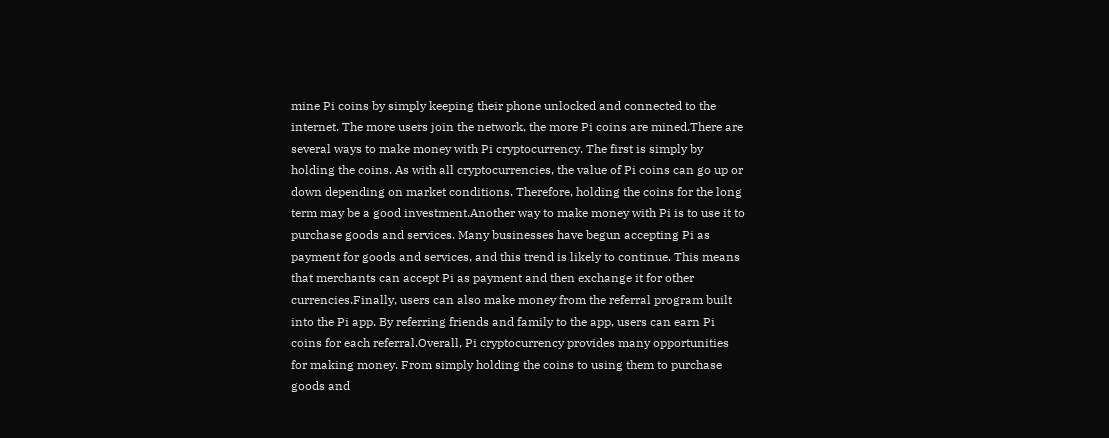mine Pi coins by simply keeping their phone unlocked and connected to the internet. The more users join the network, the more Pi coins are mined.There are several ways to make money with Pi cryptocurrency. The first is simply by holding the coins. As with all cryptocurrencies, the value of Pi coins can go up or down depending on market conditions. Therefore, holding the coins for the long term may be a good investment.Another way to make money with Pi is to use it to purchase goods and services. Many businesses have begun accepting Pi as payment for goods and services, and this trend is likely to continue. This means that merchants can accept Pi as payment and then exchange it for other currencies.Finally, users can also make money from the referral program built into the Pi app. By referring friends and family to the app, users can earn Pi coins for each referral.Overall, Pi cryptocurrency provides many opportunities for making money. From simply holding the coins to using them to purchase goods and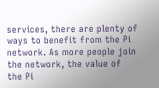services, there are plenty of ways to benefit from the Pi network. As more people join the network, the value of the Pi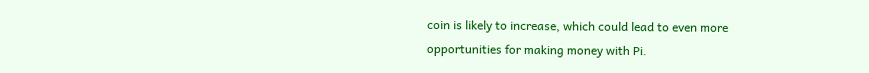coin is likely to increase, which could lead to even more opportunities for making money with Pi.